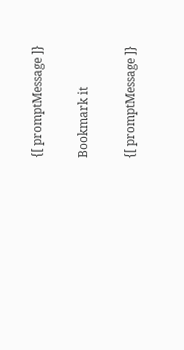{[ promptMessage ]}

Bookmark it

{[ promptMessage ]}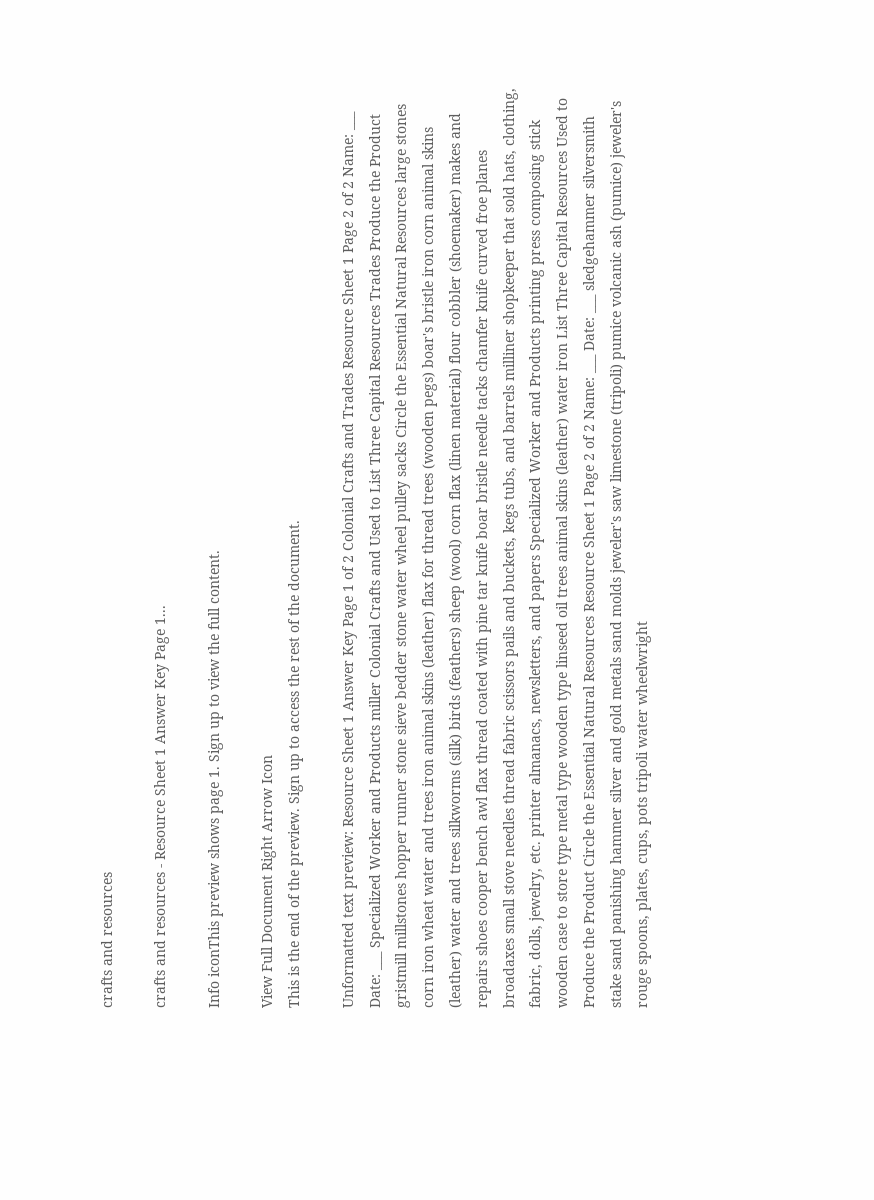crafts and resources

crafts and resources - Resource Sheet 1 Answer Key Page 1...

Info iconThis preview shows page 1. Sign up to view the full content.

View Full Document Right Arrow Icon
This is the end of the preview. Sign up to access the rest of the document.

Unformatted text preview: Resource Sheet 1 Answer Key Page 1 of 2 Colonial Crafts and Trades Resource Sheet 1 Page 2 of 2 Name: ___ Date: ___ Specialized Worker and Products miller Colonial Crafts and Used to List Three Capital Resources Trades Produce the Product gristmill millstones hopper runner stone sieve bedder stone water wheel pulley sacks Circle the Essential Natural Resources large stones corn iron wheat water and trees iron animal skins (leather) flax for thread trees (wooden pegs) boar's bristle iron corn animal skins (leather) water and trees silkworms (silk) birds (feathers) sheep (wool) corn flax (linen material) flour cobbler (shoemaker) makes and repairs shoes cooper bench awl flax thread coated with pine tar knife boar bristle needle tacks chamfer knife curved froe planes broadaxes small stove needles thread fabric scissors pails and buckets, kegs tubs, and barrels milliner shopkeeper that sold hats, clothing, fabric, dolls, jewelry, etc. printer almanacs, newsletters, and papers Specialized Worker and Products printing press composing stick wooden case to store type metal type wooden type linseed oil trees animal skins (leather) water iron List Three Capital Resources Used to Produce the Product Circle the Essential Natural Resources Resource Sheet 1 Page 2 of 2 Name: ___ Date: ___ sledgehammer silversmith stake sand panishing hammer silver and gold metals sand molds jeweler's saw limestone (tripoli) pumice volcanic ash (pumice) jeweler's rouge spoons, plates, cups, pots tripoli water wheelwright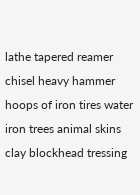lathe tapered reamer chisel heavy hammer hoops of iron tires water iron trees animal skins clay blockhead tressing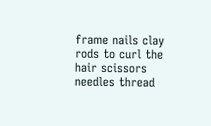frame nails clay rods to curl the hair scissors needles thread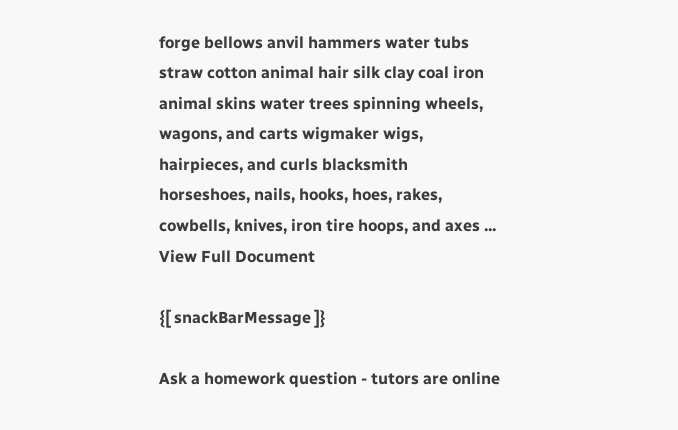forge bellows anvil hammers water tubs straw cotton animal hair silk clay coal iron animal skins water trees spinning wheels, wagons, and carts wigmaker wigs, hairpieces, and curls blacksmith horseshoes, nails, hooks, hoes, rakes, cowbells, knives, iron tire hoops, and axes ...
View Full Document

{[ snackBarMessage ]}

Ask a homework question - tutors are online